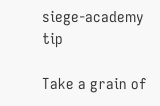siege-academy tip

Take a grain of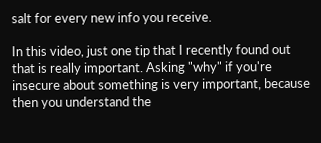salt for every new info you receive.

In this video, just one tip that I recently found out that is really important. Asking "why" if you're insecure about something is very important, because then you understand the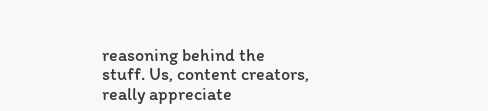reasoning behind the stuff. Us, content creators, really appreciate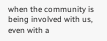when the community is being involved with us, even with a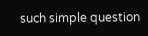such simple question